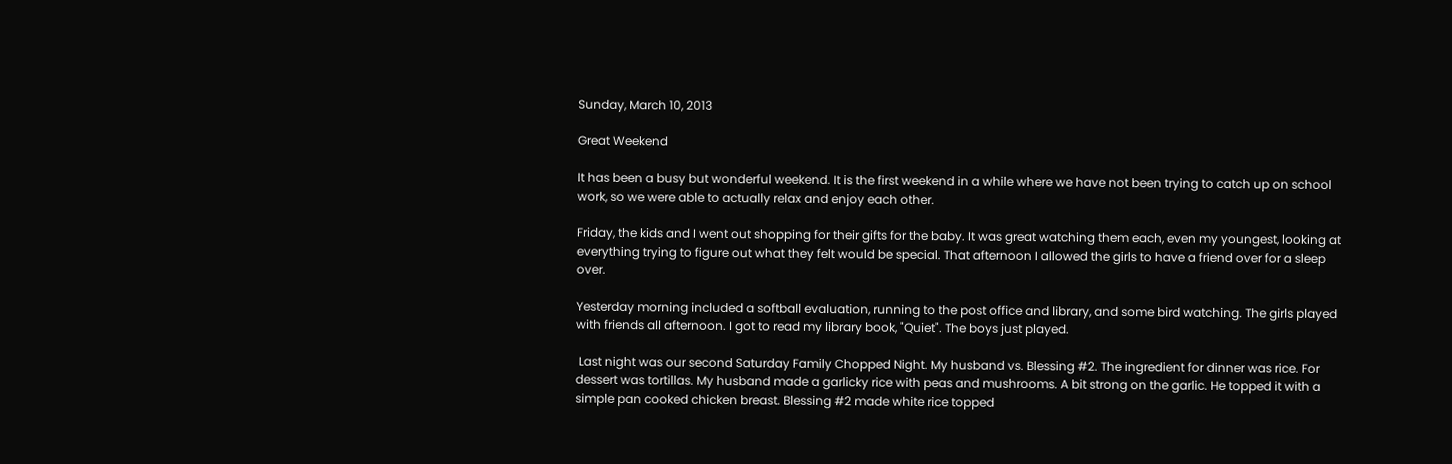Sunday, March 10, 2013

Great Weekend

It has been a busy but wonderful weekend. It is the first weekend in a while where we have not been trying to catch up on school work, so we were able to actually relax and enjoy each other.

Friday, the kids and I went out shopping for their gifts for the baby. It was great watching them each, even my youngest, looking at everything trying to figure out what they felt would be special. That afternoon I allowed the girls to have a friend over for a sleep over.

Yesterday morning included a softball evaluation, running to the post office and library, and some bird watching. The girls played with friends all afternoon. I got to read my library book, "Quiet". The boys just played.

 Last night was our second Saturday Family Chopped Night. My husband vs. Blessing #2. The ingredient for dinner was rice. For dessert was tortillas. My husband made a garlicky rice with peas and mushrooms. A bit strong on the garlic. He topped it with a simple pan cooked chicken breast. Blessing #2 made white rice topped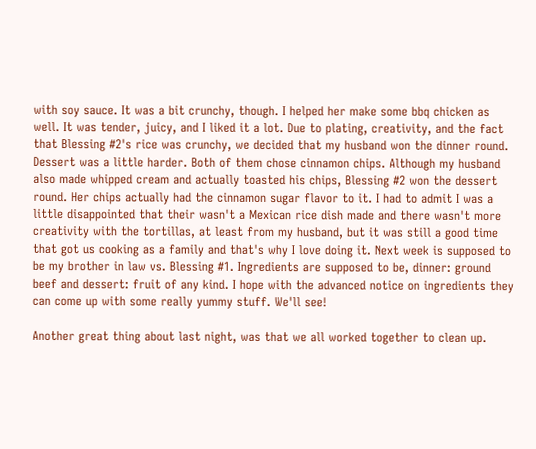with soy sauce. It was a bit crunchy, though. I helped her make some bbq chicken as well. It was tender, juicy, and I liked it a lot. Due to plating, creativity, and the fact that Blessing #2's rice was crunchy, we decided that my husband won the dinner round. Dessert was a little harder. Both of them chose cinnamon chips. Although my husband also made whipped cream and actually toasted his chips, Blessing #2 won the dessert round. Her chips actually had the cinnamon sugar flavor to it. I had to admit I was a little disappointed that their wasn't a Mexican rice dish made and there wasn't more creativity with the tortillas, at least from my husband, but it was still a good time that got us cooking as a family and that's why I love doing it. Next week is supposed to be my brother in law vs. Blessing #1. Ingredients are supposed to be, dinner: ground beef and dessert: fruit of any kind. I hope with the advanced notice on ingredients they can come up with some really yummy stuff. We'll see!

Another great thing about last night, was that we all worked together to clean up.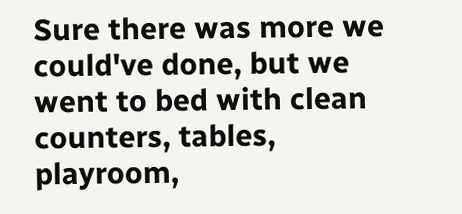Sure there was more we could've done, but we went to bed with clean counters, tables, playroom,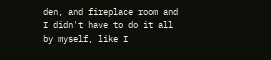den, and fireplace room and I didn't have to do it all by myself, like I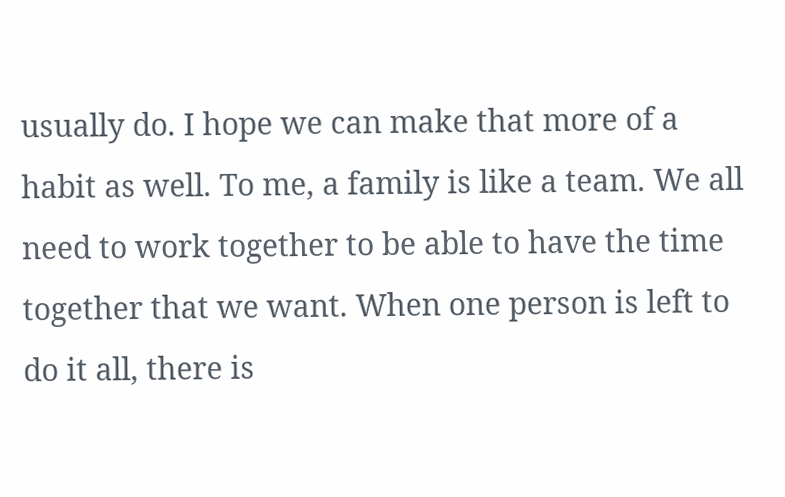usually do. I hope we can make that more of a habit as well. To me, a family is like a team. We all need to work together to be able to have the time together that we want. When one person is left to do it all, there is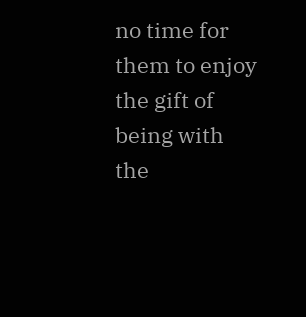no time for them to enjoy the gift of being with the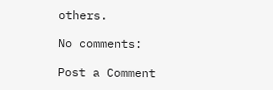others.

No comments:

Post a Comment